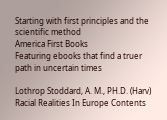Starting with first principles and the scientific method
America First Books
Featuring ebooks that find a truer path in uncertain times

Lothrop Stoddard, A. M., PH.D. (Harv)
Racial Realities In Europe Contents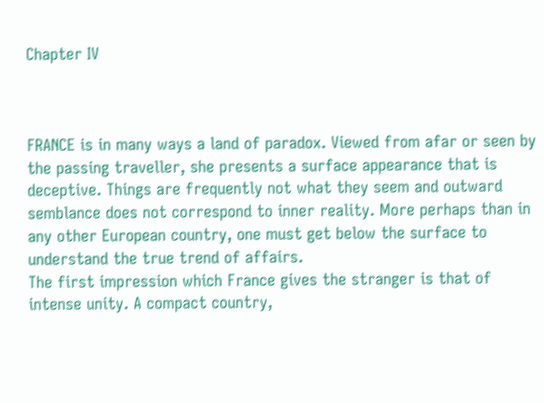Chapter IV



FRANCE is in many ways a land of paradox. Viewed from afar or seen by the passing traveller, she presents a surface appearance that is deceptive. Things are frequently not what they seem and outward semblance does not correspond to inner reality. More perhaps than in any other European country, one must get below the surface to understand the true trend of affairs.
The first impression which France gives the stranger is that of intense unity. A compact country,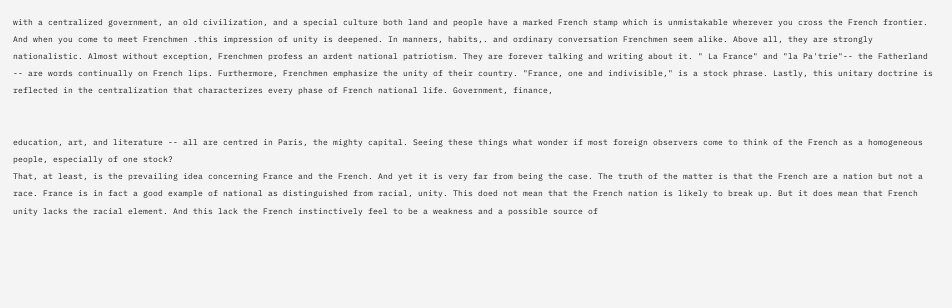with a centralized government, an old civilization, and a special culture both land and people have a marked French stamp which is unmistakable wherever you cross the French frontier.
And when you come to meet Frenchmen .this impression of unity is deepened. In manners, habits,. and ordinary conversation Frenchmen seem alike. Above all, they are strongly nationalistic. Almost without exception, Frenchmen profess an ardent national patriotism. They are forever talking and writing about it. " La France" and "la Pa'trie"-- the Fatherland -- are words continually on French lips. Furthermore, Frenchmen emphasize the unity of their country. "France, one and indivisible," is a stock phrase. Lastly, this unitary doctrine is reflected in the centralization that characterizes every phase of French national life. Government, finance,


education, art, and literature -- all are centred in Paris, the mighty capital. Seeing these things what wonder if most foreign observers come to think of the French as a homogeneous people, especially of one stock?
That, at least, is the prevailing idea concerning France and the French. And yet it is very far from being the case. The truth of the matter is that the French are a nation but not a race. France is in fact a good example of national as distinguished from racial, unity. This doed not mean that the French nation is likely to break up. But it does mean that French unity lacks the racial element. And this lack the French instinctively feel to be a weakness and a possible source of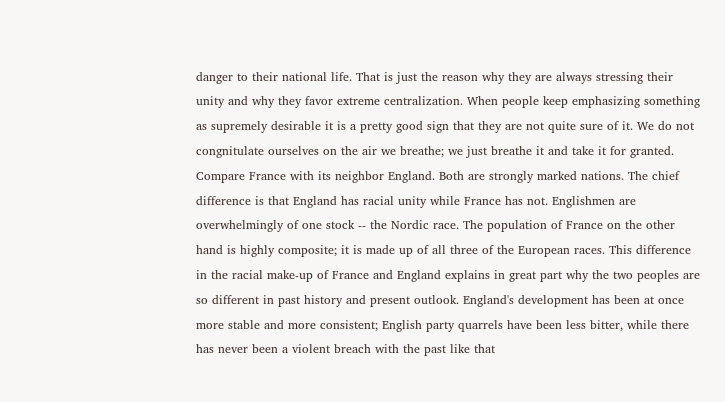danger to their national life. That is just the reason why they are always stressing their unity and why they favor extreme centralization. When people keep emphasizing something as supremely desirable it is a pretty good sign that they are not quite sure of it. We do not congnitulate ourselves on the air we breathe; we just breathe it and take it for granted.
Compare France with its neighbor England. Both are strongly marked nations. The chief difference is that England has racial unity while France has not. Englishmen are overwhelmingly of one stock -- the Nordic race. The population of France on the other hand is highly composite; it is made up of all three of the European races. This difference in the racial make-up of France and England explains in great part why the two peoples are so different in past history and present outlook. England's development has been at once more stable and more consistent; English party quarrels have been less bitter, while there has never been a violent breach with the past like that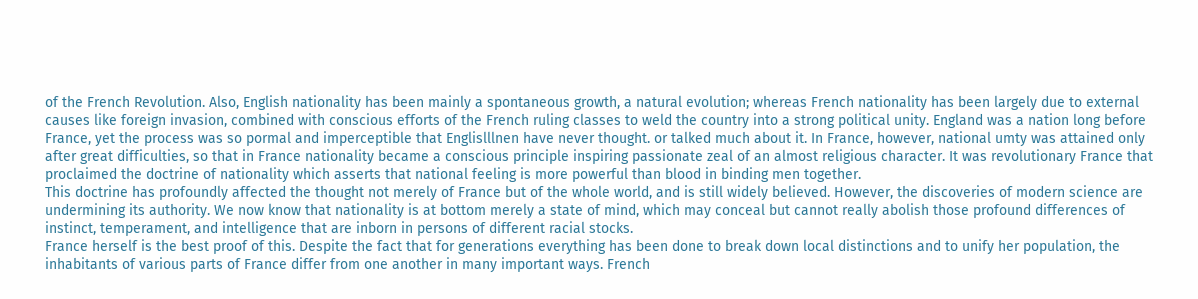of the French Revolution. Also, English nationality has been mainly a spontaneous growth, a natural evolution; whereas French nationality has been largely due to external causes like foreign invasion, combined with conscious efforts of the French ruling classes to weld the country into a strong political unity. England was a nation long before France, yet the process was so pormal and imperceptible that Englislllnen have never thought. or talked much about it. In France, however, national umty was attained only after great difficulties, so that in France nationality became a conscious principle inspiring passionate zeal of an almost religious character. It was revolutionary France that proclaimed the doctrine of nationality which asserts that national feeling is more powerful than blood in binding men together.
This doctrine has profoundly affected the thought not merely of France but of the whole world, and is still widely believed. However, the discoveries of modern science are undermining its authority. We now know that nationality is at bottom merely a state of mind, which may conceal but cannot really abolish those profound differences of instinct, temperament, and intelligence that are inborn in persons of different racial stocks.
France herself is the best proof of this. Despite the fact that for generations everything has been done to break down local distinctions and to unify her population, the inhabitants of various parts of France differ from one another in many important ways. French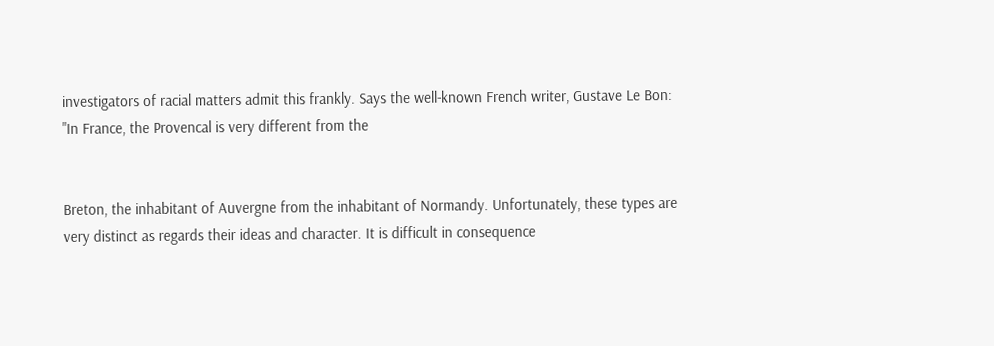investigators of racial matters admit this frankly. Says the well-known French writer, Gustave Le Bon:
"In France, the Provencal is very different from the


Breton, the inhabitant of Auvergne from the inhabitant of Normandy. Unfortunately, these types are very distinct as regards their ideas and character. It is difficult in consequence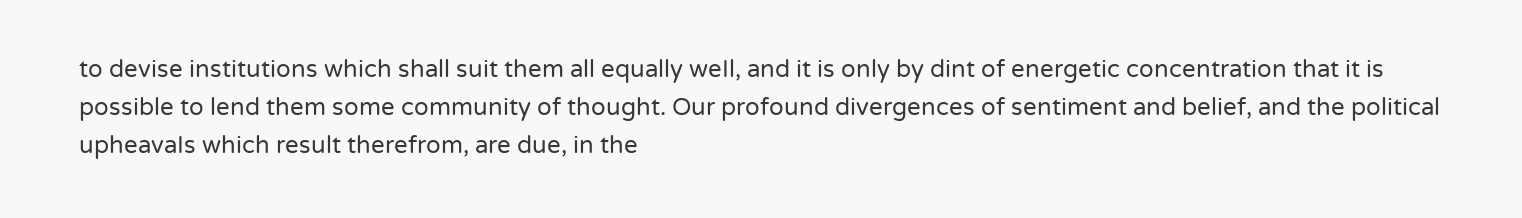to devise institutions which shall suit them all equally weIl, and it is only by dint of energetic concentration that it is possible to lend them some community of thought. Our profound divergences of sentiment and belief, and the political upheavaIs which result therefrom, are due, in the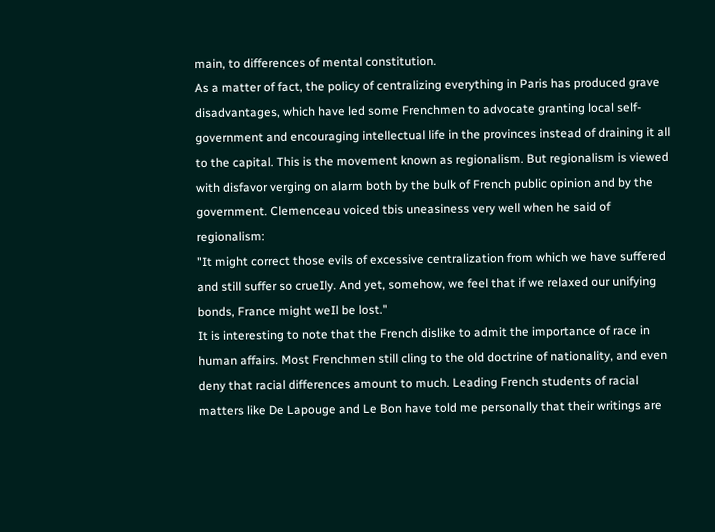main, to differences of mental constitution.
As a matter of fact, the policy of centralizing everything in Paris has produced grave disadvantages, which have led some Frenchmen to advocate granting local self-government and encouraging intellectual life in the provinces instead of draining it all to the capital. This is the movement known as regionalism. But regionalism is viewed with disfavor verging on alarm both by the bulk of French public opinion and by the government. Clemenceau voiced tbis uneasiness very well when he said of regionalism:
"It might correct those evils of excessive centralization from which we have suffered and still suffer so crueIly. And yet, somehow, we feel that if we relaxed our unifying bonds, France might weIl be lost."
It is interesting to note that the French dislike to admit the importance of race in human affairs. Most Frenchmen still cling to the old doctrine of nationality, and even deny that racial differences amount to much. Leading French students of racial matters like De Lapouge and Le Bon have told me personally that their writings are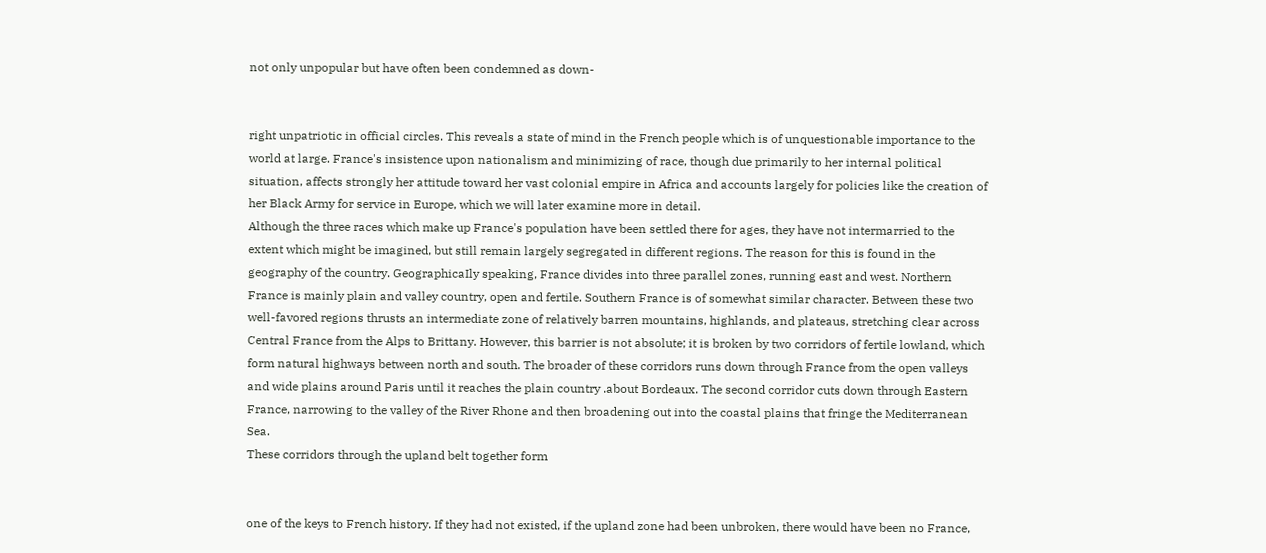not only unpopular but have often been condemned as down-


right unpatriotic in official circles. This reveals a state of mind in the French people which is of unquestionable importance to the world at large. France's insistence upon nationalism and minimizing of race, though due primarily to her internal political situation, affects strongly her attitude toward her vast colonial empire in Africa and accounts largely for policies like the creation of her Black Army for service in Europe, which we will later examine more in detail.
Although the three races which make up France's population have been settled there for ages, they have not intermarried to the extent which might be imagined, but still remain largely segregated in different regions. The reason for this is found in the geography of the country. GeographicaIly speaking, France divides into three parallel zones, running east and west. Northern France is mainly plain and valley country, open and fertile. Southern France is of somewhat similar character. Between these two well-favored regions thrusts an intermediate zone of relatively barren mountains, highlands, and plateaus, stretching clear across Central France from the Alps to Brittany. However, this barrier is not absolute; it is broken by two corridors of fertile lowland, which form natural highways between north and south. The broader of these corridors runs down through France from the open valleys and wide plains around Paris until it reaches the plain country .about Bordeaux. The second corridor cuts down through Eastern France, narrowing to the valley of the River Rhone and then broadening out into the coastal plains that fringe the Mediterranean Sea.
These corridors through the upland belt together form


one of the keys to French history. If they had not existed, if the upland zone had been unbroken, there would have been no France,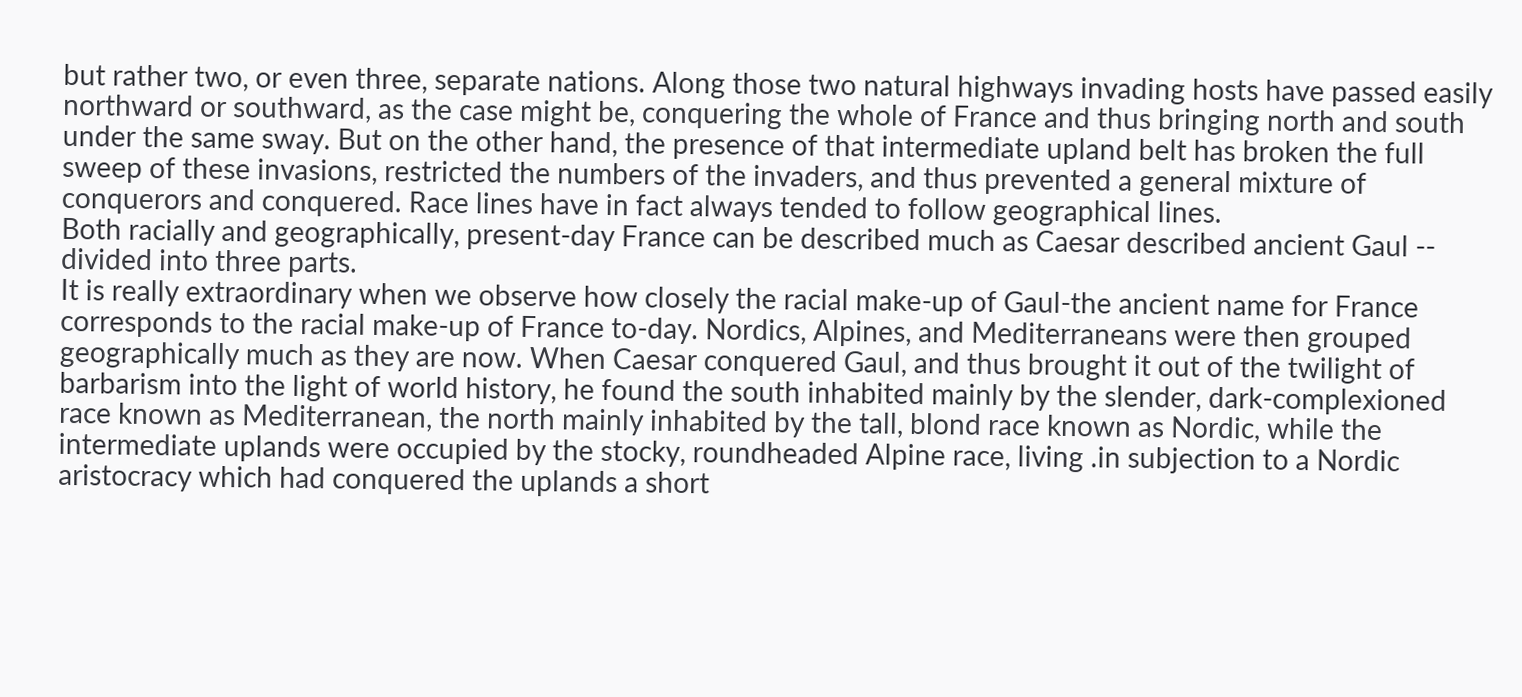but rather two, or even three, separate nations. Along those two natural highways invading hosts have passed easily northward or southward, as the case might be, conquering the whole of France and thus bringing north and south under the same sway. But on the other hand, the presence of that intermediate upland belt has broken the full sweep of these invasions, restricted the numbers of the invaders, and thus prevented a general mixture of conquerors and conquered. Race lines have in fact always tended to follow geographical lines.
Both racially and geographically, present-day France can be described much as Caesar described ancient Gaul -- divided into three parts.
It is really extraordinary when we observe how closely the racial make-up of Gaul-the ancient name for France corresponds to the racial make-up of France to-day. Nordics, Alpines, and Mediterraneans were then grouped geographically much as they are now. When Caesar conquered Gaul, and thus brought it out of the twilight of barbarism into the light of world history, he found the south inhabited mainly by the slender, dark-complexioned race known as Mediterranean, the north mainly inhabited by the tall, blond race known as Nordic, while the intermediate uplands were occupied by the stocky, roundheaded Alpine race, living .in subjection to a Nordic aristocracy which had conquered the uplands a short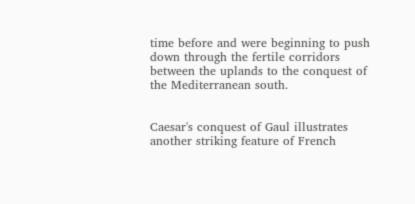time before and were beginning to push down through the fertile corridors between the uplands to the conquest of the Mediterranean south.


Caesar's conquest of Gaul illustrates another striking feature of French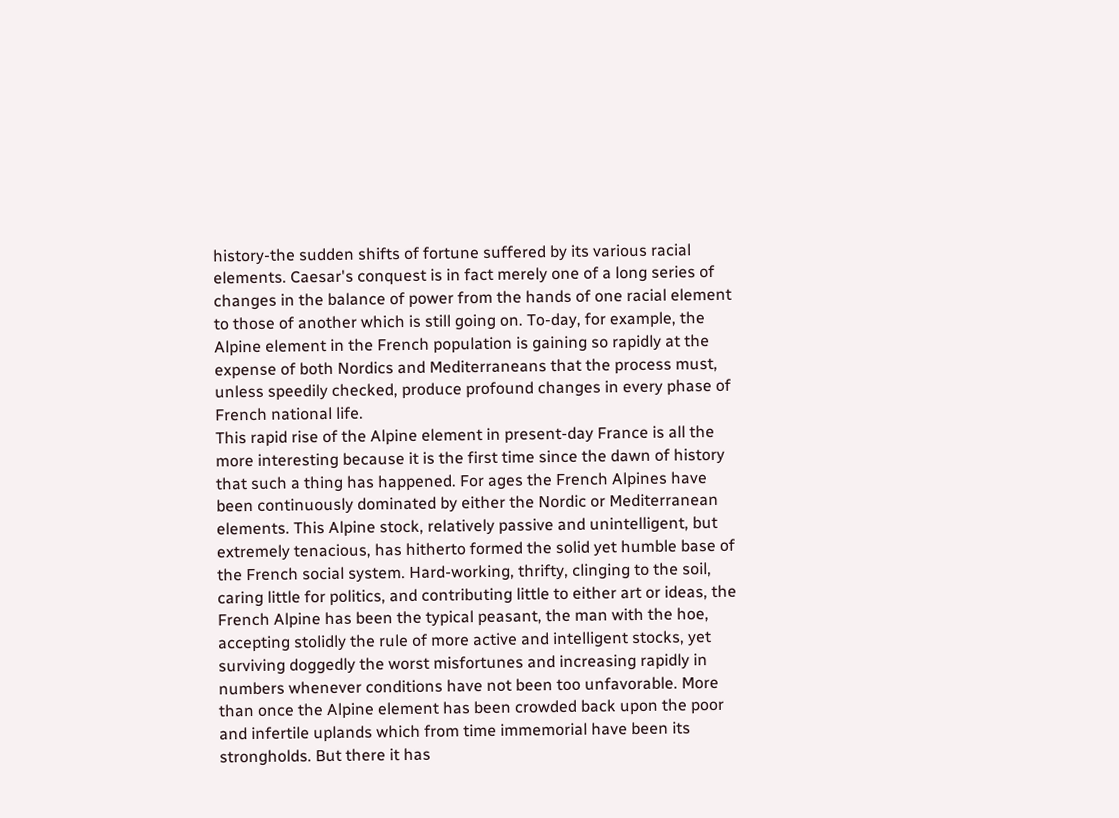history-the sudden shifts of fortune suffered by its various racial elements. Caesar's conquest is in fact merely one of a long series of changes in the balance of power from the hands of one racial element to those of another which is still going on. To-day, for example, the Alpine element in the French population is gaining so rapidly at the expense of both Nordics and Mediterraneans that the process must, unless speedily checked, produce profound changes in every phase of French national life.
This rapid rise of the Alpine element in present-day France is all the more interesting because it is the first time since the dawn of history that such a thing has happened. For ages the French Alpines have been continuously dominated by either the Nordic or Mediterranean elements. This Alpine stock, relatively passive and unintelligent, but extremely tenacious, has hitherto formed the solid yet humble base of the French social system. Hard-working, thrifty, clinging to the soil, caring little for politics, and contributing little to either art or ideas, the French Alpine has been the typical peasant, the man with the hoe, accepting stolidly the rule of more active and intelligent stocks, yet surviving doggedly the worst misfortunes and increasing rapidly in numbers whenever conditions have not been too unfavorable. More than once the Alpine element has been crowded back upon the poor and infertile uplands which from time immemorial have been its strongholds. But there it has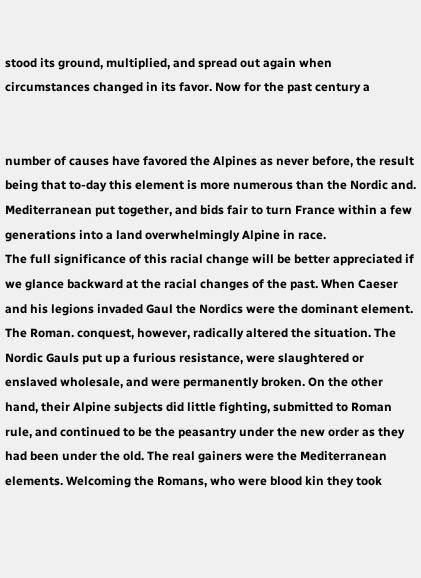stood its ground, multiplied, and spread out again when circumstances changed in its favor. Now for the past century a


number of causes have favored the Alpines as never before, the result being that to-day this element is more numerous than the Nordic and. Mediterranean put together, and bids fair to turn France within a few generations into a land overwhelmingly Alpine in race.
The full significance of this racial change will be better appreciated if we glance backward at the racial changes of the past. When Caeser and his legions invaded Gaul the Nordics were the dominant element. The Roman. conquest, however, radically altered the situation. The Nordic Gauls put up a furious resistance, were slaughtered or enslaved wholesale, and were permanently broken. On the other hand, their Alpine subjects did little fighting, submitted to Roman rule, and continued to be the peasantry under the new order as they had been under the old. The real gainers were the Mediterranean elements. Welcoming the Romans, who were blood kin they took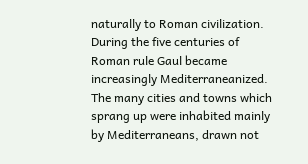naturally to Roman civilization. During the five centuries of Roman rule Gaul became increasingly Mediterraneanized. The many cities and towns which sprang up were inhabited mainly by Mediterraneans, drawn not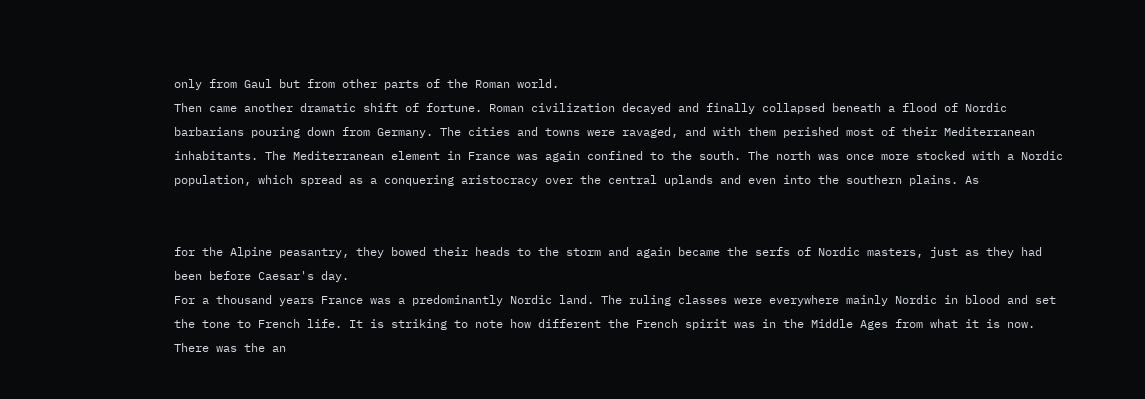only from Gaul but from other parts of the Roman world.
Then came another dramatic shift of fortune. Roman civilization decayed and finally collapsed beneath a flood of Nordic barbarians pouring down from Germany. The cities and towns were ravaged, and with them perished most of their Mediterranean inhabitants. The Mediterranean element in France was again confined to the south. The north was once more stocked with a Nordic population, which spread as a conquering aristocracy over the central uplands and even into the southern plains. As


for the Alpine peasantry, they bowed their heads to the storm and again became the serfs of Nordic masters, just as they had been before Caesar's day.
For a thousand years France was a predominantly Nordic land. The ruling classes were everywhere mainly Nordic in blood and set the tone to French life. It is striking to note how different the French spirit was in the Middle Ages from what it is now. There was the an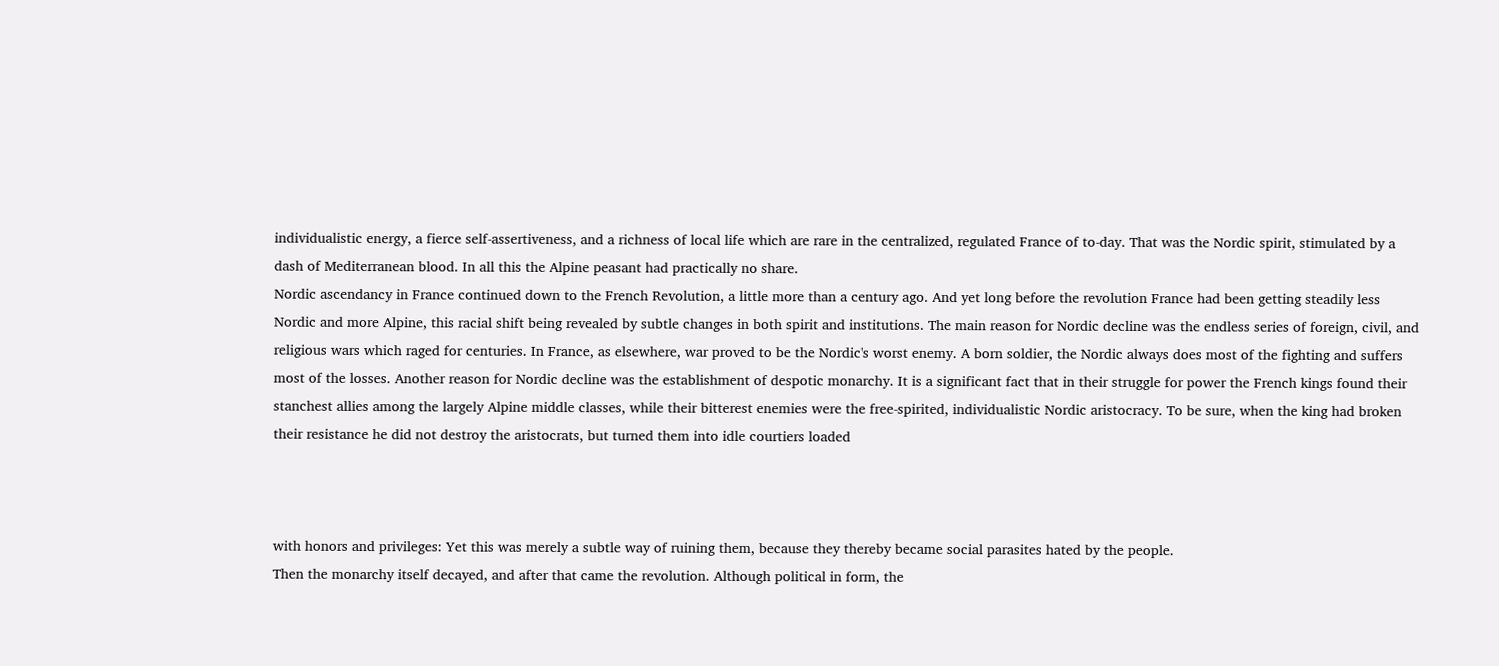individualistic energy, a fierce self-assertiveness, and a richness of local life which are rare in the centralized, regulated France of to-day. That was the Nordic spirit, stimulated by a dash of Mediterranean blood. In all this the Alpine peasant had practically no share.
Nordic ascendancy in France continued down to the French Revolution, a little more than a century ago. And yet long before the revolution France had been getting steadily less Nordic and more Alpine, this racial shift being revealed by subtle changes in both spirit and institutions. The main reason for Nordic decline was the endless series of foreign, civil, and religious wars which raged for centuries. In France, as elsewhere, war proved to be the Nordic's worst enemy. A born soldier, the Nordic always does most of the fighting and suffers most of the losses. Another reason for Nordic decline was the establishment of despotic monarchy. It is a significant fact that in their struggle for power the French kings found their stanchest allies among the largely Alpine middle classes, while their bitterest enemies were the free-spirited, individualistic Nordic aristocracy. To be sure, when the king had broken their resistance he did not destroy the aristocrats, but turned them into idle courtiers loaded



with honors and privileges: Yet this was merely a subtle way of ruining them, because they thereby became social parasites hated by the people.
Then the monarchy itself decayed, and after that came the revolution. Although political in form, the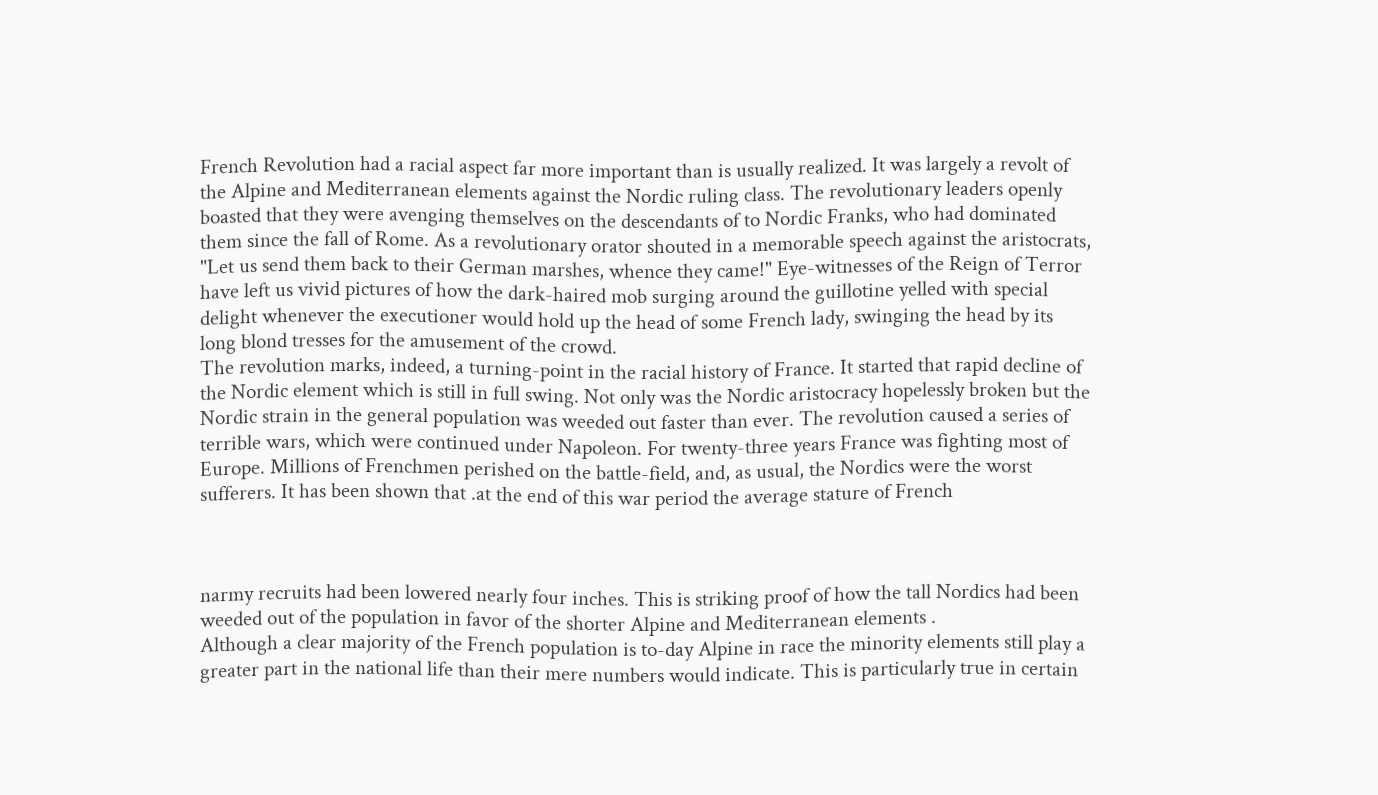French Revolution had a racial aspect far more important than is usually realized. It was largely a revolt of the Alpine and Mediterranean elements against the Nordic ruling class. The revolutionary leaders openly boasted that they were avenging themselves on the descendants of to Nordic Franks, who had dominated them since the fall of Rome. As a revolutionary orator shouted in a memorable speech against the aristocrats, "Let us send them back to their German marshes, whence they came!" Eye-witnesses of the Reign of Terror have left us vivid pictures of how the dark-haired mob surging around the guillotine yelled with special delight whenever the executioner would hold up the head of some French lady, swinging the head by its long blond tresses for the amusement of the crowd.
The revolution marks, indeed, a turning-point in the racial history of France. It started that rapid decline of the Nordic element which is still in full swing. Not only was the Nordic aristocracy hopelessly broken but the Nordic strain in the general population was weeded out faster than ever. The revolution caused a series of terrible wars, which were continued under Napoleon. For twenty-three years France was fighting most of Europe. Millions of Frenchmen perished on the battle-field, and, as usual, the Nordics were the worst sufferers. It has been shown that .at the end of this war period the average stature of French



narmy recruits had been lowered nearly four inches. This is striking proof of how the tall Nordics had been weeded out of the population in favor of the shorter Alpine and Mediterranean elements .
Although a clear majority of the French population is to-day Alpine in race the minority elements still play a greater part in the national life than their mere numbers would indicate. This is particularly true in certain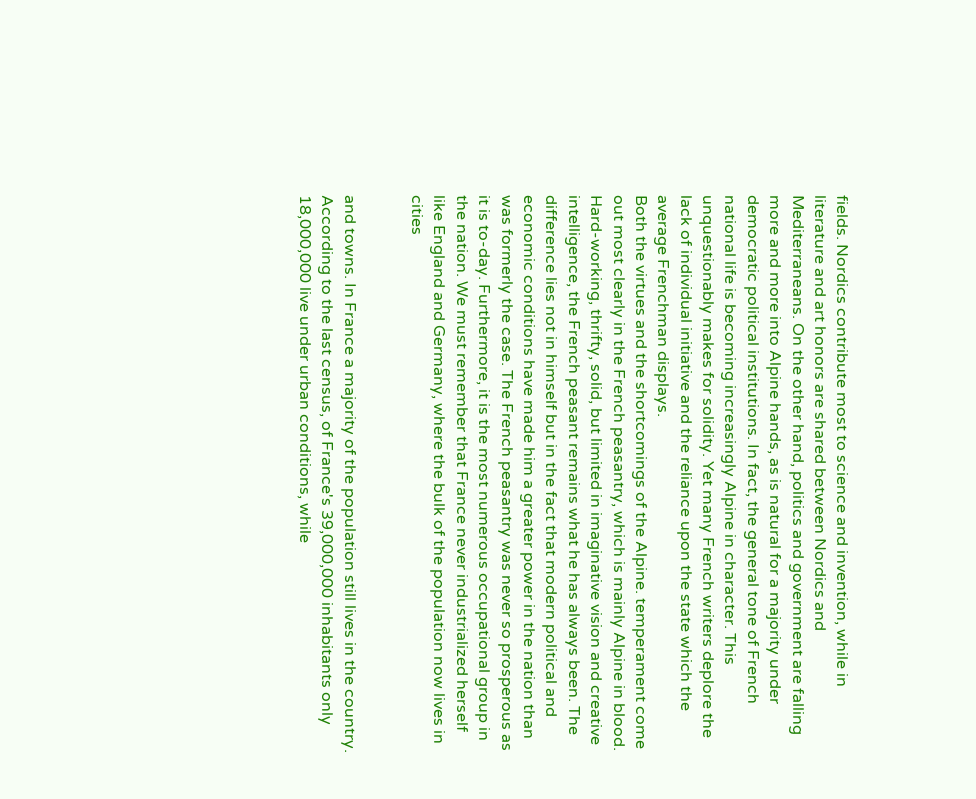fields. Nordics contribute most to science and invention, while in literature and art honors are shared between Nordics and Mediterraneans. On the other hand, politics and government are falling more and more into Alpine hands, as is natural for a majority under democratic political institutions. In fact, the general tone of French national life is becoming increasingly Alpine in character. This unquestionably makes for solidity. Yet many French writers deplore the lack of individual initiative and the reliance upon the state which the average Frenchman displays.
Both the virtues and the shortcomings of the Alpine. temperament come out most clearly in the French peasantry, which is mainly Alpine in blood. Hard-working, thrifty, solid, but limited in imaginative vision and creative intelligence, the French peasant remains what he has always been. The difference lies not in himself but in the fact that modern political and economic conditions have made him a greater power in the nation than was formerly the case. The French peasantry was never so prosperous as it is to-day. Furthermore, it is the most numerous occupational group in the nation. We must remember that France never industrialized herself like England and Germany, where the bulk of the population now lives in cities


and towns. In France a majority of the population still lives in the country. According to the last census, of France's 39,000,000 inhabitants only 18,000,000 live under urban conditions, while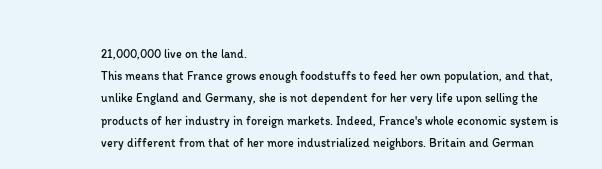21,000,000 live on the land.
This means that France grows enough foodstuffs to feed her own population, and that, unlike England and Germany, she is not dependent for her very life upon selling the products of her industry in foreign markets. Indeed, France's whole economic system is very different from that of her more industrialized neighbors. Britain and German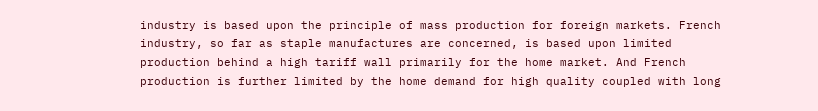industry is based upon the principle of mass production for foreign markets. French industry, so far as staple manufactures are concerned, is based upon limited production behind a high tariff wall primarily for the home market. And French production is further limited by the home demand for high quality coupled with long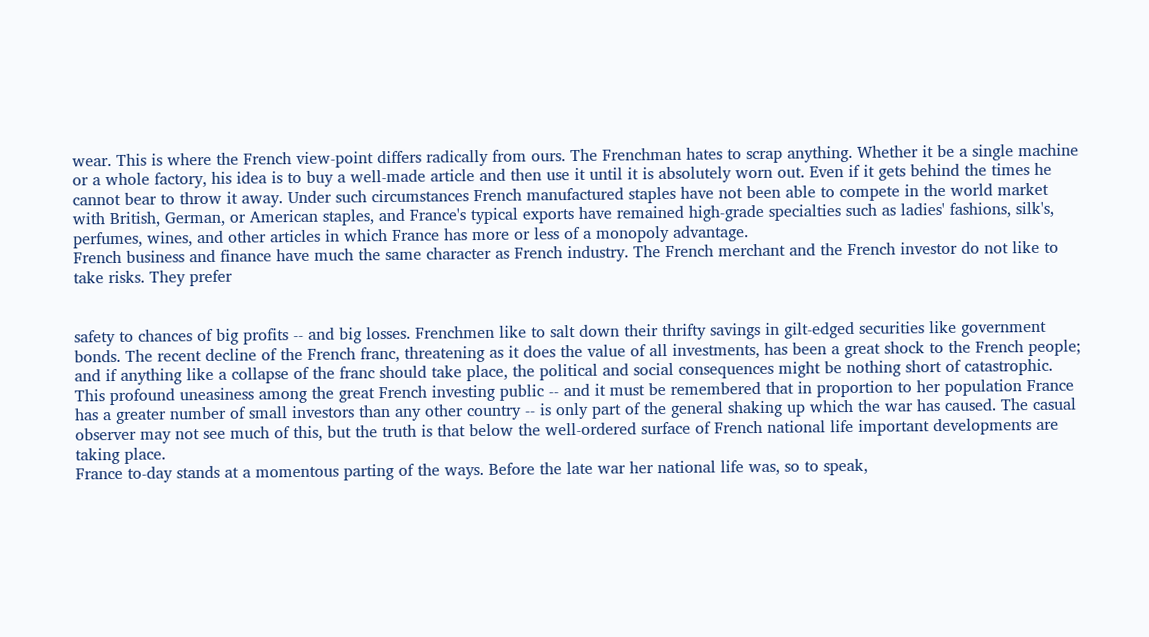wear. This is where the French view-point differs radically from ours. The Frenchman hates to scrap anything. Whether it be a single machine or a whole factory, his idea is to buy a well-made article and then use it until it is absolutely worn out. Even if it gets behind the times he cannot bear to throw it away. Under such circumstances French manufactured staples have not been able to compete in the world market with British, German, or American staples, and France's typical exports have remained high-grade specialties such as ladies' fashions, silk's, perfumes, wines, and other articles in which France has more or less of a monopoly advantage.
French business and finance have much the same character as French industry. The French merchant and the French investor do not like to take risks. They prefer


safety to chances of big profits -- and big losses. Frenchmen like to salt down their thrifty savings in gilt-edged securities like government bonds. The recent decline of the French franc, threatening as it does the value of all investments, has been a great shock to the French people; and if anything like a collapse of the franc should take place, the political and social consequences might be nothing short of catastrophic.
This profound uneasiness among the great French investing public -- and it must be remembered that in proportion to her population France has a greater number of small investors than any other country -- is only part of the general shaking up which the war has caused. The casual observer may not see much of this, but the truth is that below the well-ordered surface of French national life important developments are taking place.
France to-day stands at a momentous parting of the ways. Before the late war her national life was, so to speak,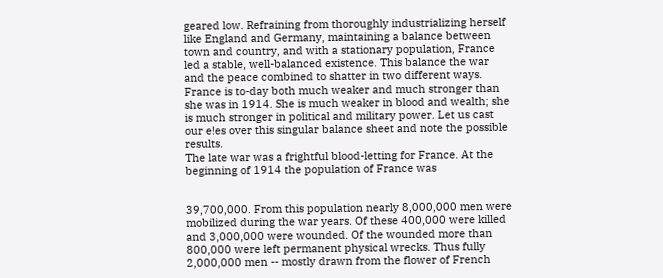geared low. Refraining from thoroughly industrializing herself like England and Germany, maintaining a balance between town and country, and with a stationary population, France led a stable, well-balanced existence. This balance the war and the peace combined to shatter in two different ways. France is to-day both much weaker and much stronger than she was in 1914. She is much weaker in blood and wealth; she is much stronger in political and military power. Let us cast our e!es over this singular balance sheet and note the possible results.
The late war was a frightful blood-letting for France. At the beginning of 1914 the population of France was


39,700,000. From this population nearly 8,000,000 men were mobilized during the war years. Of these 400,000 were killed and 3,000,000 were wounded. Of the wounded more than 800,000 were left permanent physical wrecks. Thus fully 2,000,000 men -- mostly drawn from the flower of French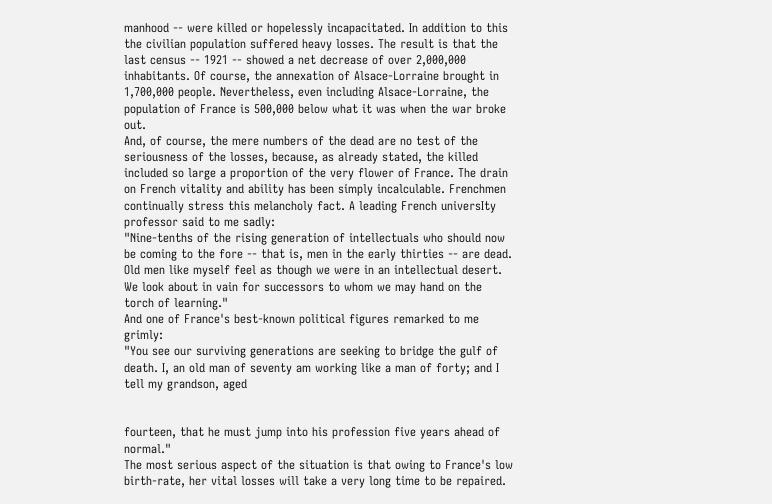manhood -- were killed or hopelessly incapacitated. In addition to this the civilian population suffered heavy losses. The result is that the last census -- 1921 -- showed a net decrease of over 2,000,000 inhabitants. Of course, the annexation of Alsace-Lorraine brought in 1,700,000 people. Nevertheless, even including Alsace-Lorraine, the population of France is 500,000 below what it was when the war broke out.
And, of course, the mere numbers of the dead are no test of the seriousness of the losses, because, as already stated, the killed included so large a proportion of the very flower of France. The drain on French vitality and ability has been simply incalculable. Frenchmen continually stress this melancholy fact. A leading French universIty professor said to me sadly:
"Nine-tenths of the rising generation of intellectuals who should now be coming to the fore -- that is, men in the early thirties -- are dead. Old men like myself feel as though we were in an intellectual desert. We look about in vain for successors to whom we may hand on the torch of learning."
And one of France's best-known political figures remarked to me grimly:
"You see our surviving generations are seeking to bridge the gulf of death. I, an old man of seventy am working like a man of forty; and I tell my grandson, aged


fourteen, that he must jump into his profession five years ahead of normal."
The most serious aspect of the situation is that owing to France's low birth-rate, her vital losses will take a very long time to be repaired.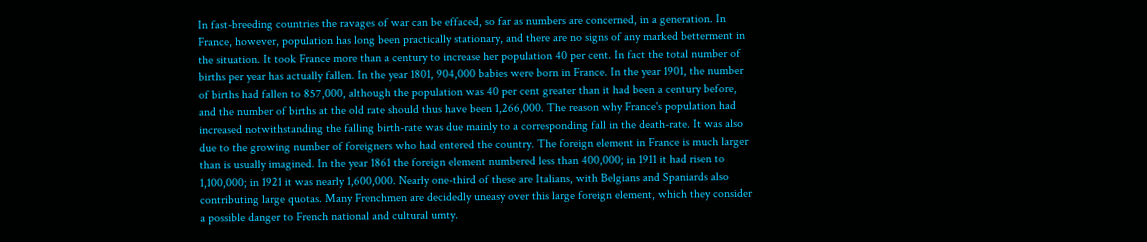In fast-breeding countries the ravages of war can be effaced, so far as numbers are concerned, in a generation. In France, however, population has long been practically stationary, and there are no signs of any marked betterment in the situation. It took France more than a century to increase her population 40 per cent. In fact the total number of births per year has actually fallen. In the year 1801, 904,000 babies were born in France. In the year 1901, the number of births had fallen to 857,000, although the population was 40 per cent greater than it had been a century before, and the number of births at the old rate should thus have been 1,266,000. The reason why France's population had increased notwithstanding the falling birth-rate was due mainly to a corresponding fall in the death-rate. It was also due to the growing number of foreigners who had entered the country. The foreign element in France is much larger than is usually imagined. In the year 1861 the foreign element numbered less than 400,000; in 1911 it had risen to 1,100,000; in 1921 it was nearly 1,600,000. Nearly one-third of these are Italians, with Belgians and Spaniards also contributing large quotas. Many Frenchmen are decidedly uneasy over this large foreign element, which they consider a possible danger to French national and cultural umty.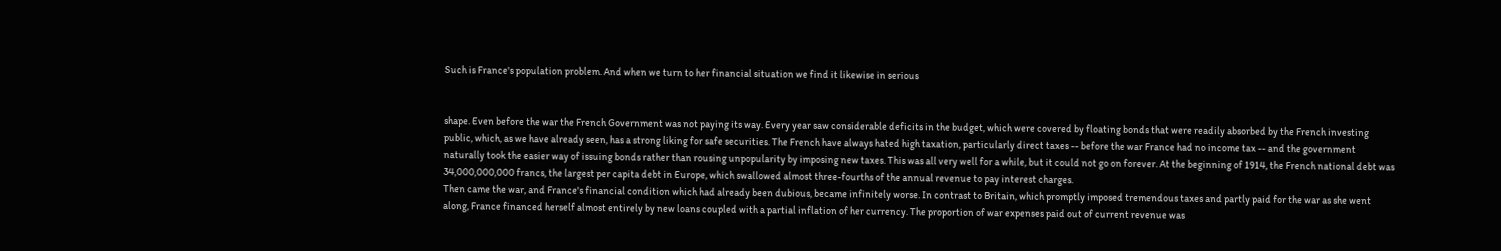Such is France's population problem. And when we turn to her financial situation we find it likewise in serious


shape. Even before the war the French Government was not paying its way. Every year saw considerable deficits in the budget, which were covered by floating bonds that were readily absorbed by the French investing public, which, as we have already seen, has a strong liking for safe securities. The French have always hated high taxation, particularly direct taxes -- before the war France had no income tax -- and the government naturally took the easier way of issuing bonds rather than rousing unpopularity by imposing new taxes. This was all very well for a while, but it could not go on forever. At the beginning of 1914, the French national debt was 34,000,000,000 francs, the largest per capita debt in Europe, which swallowed almost three-fourths of the annual revenue to pay interest charges.
Then came the war, and France's financial condition which had already been dubious, became infinitely worse. In contrast to Britain, which promptly imposed tremendous taxes and partly paid for the war as she went along, France financed herself almost entirely by new loans coupled with a partial inflation of her currency. The proportion of war expenses paid out of current revenue was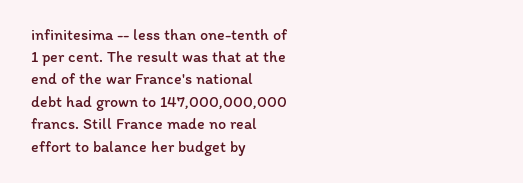infinitesima -- less than one-tenth of 1 per cent. The result was that at the end of the war France's national debt had grown to 147,000,000,000 francs. Still France made no real effort to balance her budget by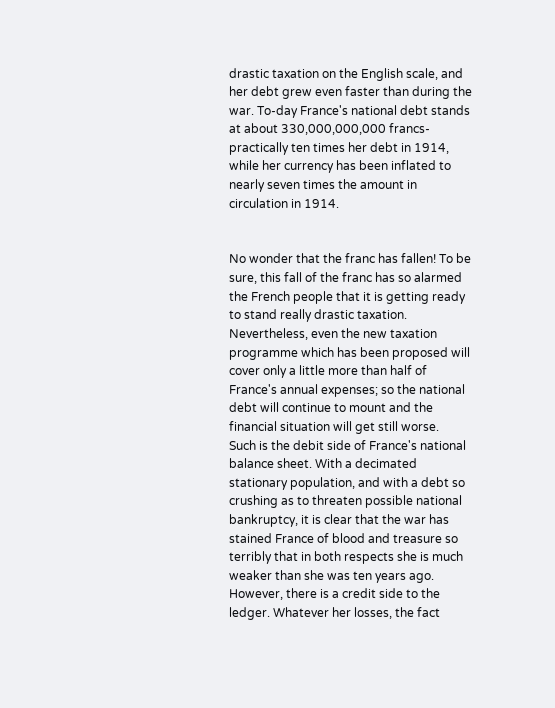drastic taxation on the English scale, and her debt grew even faster than during the war. To-day France's national debt stands at about 330,000,000,000 francs-practically ten times her debt in 1914, while her currency has been inflated to nearly seven times the amount in circulation in 1914.


No wonder that the franc has fallen! To be sure, this fall of the franc has so alarmed the French people that it is getting ready to stand really drastic taxation. Nevertheless, even the new taxation programme which has been proposed will cover only a little more than half of France's annual expenses; so the national debt will continue to mount and the financial situation will get still worse.
Such is the debit side of France's national balance sheet. With a decimated stationary population, and with a debt so crushing as to threaten possible national bankruptcy, it is clear that the war has stained France of blood and treasure so terribly that in both respects she is much weaker than she was ten years ago.
However, there is a credit side to the ledger. Whatever her losses, the fact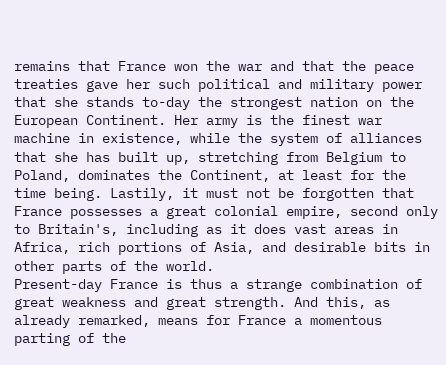remains that France won the war and that the peace treaties gave her such political and military power that she stands to-day the strongest nation on the European Continent. Her army is the finest war machine in existence, while the system of alliances that she has built up, stretching from Belgium to Poland, dominates the Continent, at least for the time being. Lastily, it must not be forgotten that France possesses a great colonial empire, second only to Britain's, including as it does vast areas in Africa, rich portions of Asia, and desirable bits in other parts of the world.
Present-day France is thus a strange combination of great weakness and great strength. And this, as already remarked, means for France a momentous parting of the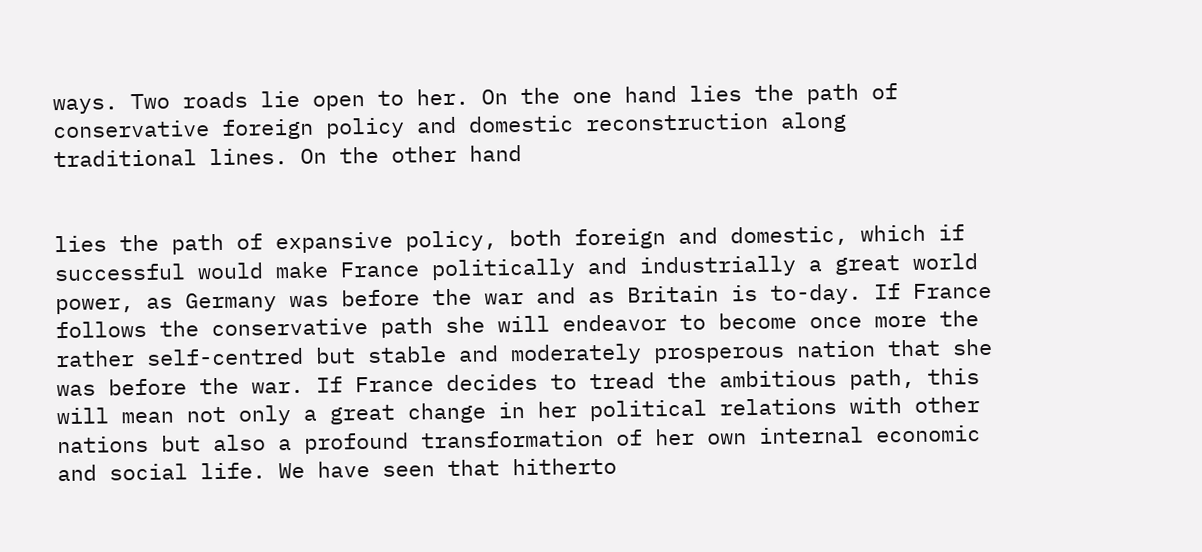ways. Two roads lie open to her. On the one hand lies the path of conservative foreign policy and domestic reconstruction along traditional lines. On the other hand


lies the path of expansive policy, both foreign and domestic, which if successful would make France politically and industrially a great world power, as Germany was before the war and as Britain is to-day. If France follows the conservative path she will endeavor to become once more the rather self-centred but stable and moderately prosperous nation that she was before the war. If France decides to tread the ambitious path, this will mean not only a great change in her political relations with other nations but also a profound transformation of her own internal economic and social life. We have seen that hitherto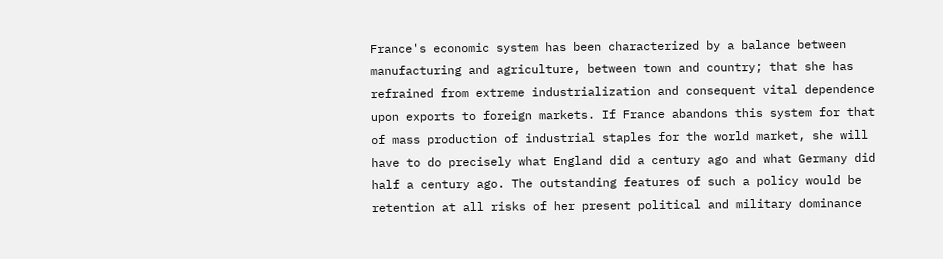France's economic system has been characterized by a balance between manufacturing and agriculture, between town and country; that she has refrained from extreme industrialization and consequent vital dependence upon exports to foreign markets. If France abandons this system for that of mass production of industrial staples for the world market, she will have to do precisely what England did a century ago and what Germany did half a century ago. The outstanding features of such a policy would be retention at all risks of her present political and military dominance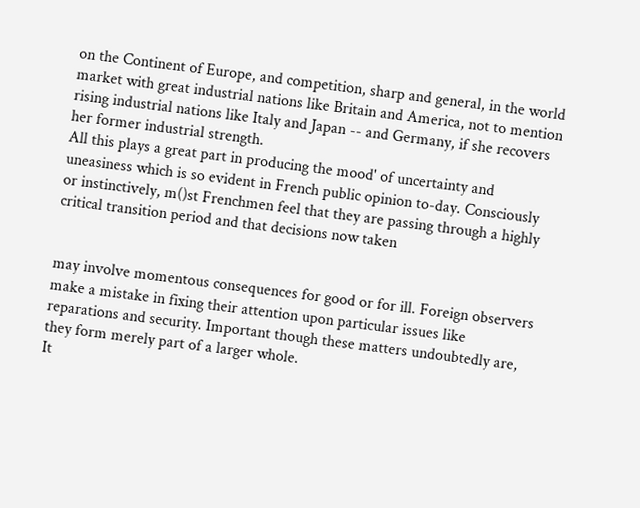on the Continent of Europe, and competition, sharp and general, in the world market with great industrial nations like Britain and America, not to mention rising industrial nations like Italy and Japan -- and Germany, if she recovers her former industrial strength.
All this plays a great part in producing the mood' of uncertainty and uneasiness which is so evident in French public opinion to-day. Consciously or instinctively, m()st Frenchmen feel that they are passing through a highly critical transition period and that decisions now taken


may involve momentous consequences for good or for ill. Foreign observers make a mistake in fixing their attention upon particular issues like reparations and security. Important though these matters undoubtedly are, they form merely part of a larger whole.
It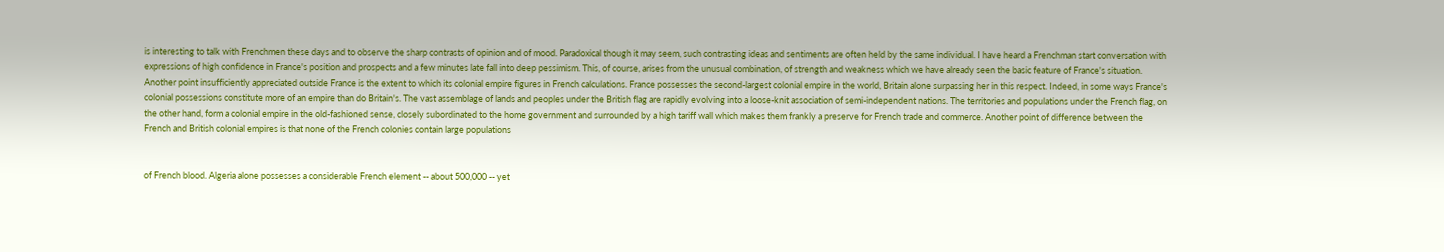is interesting to talk with Frenchmen these days and to observe the sharp contrasts of opinion and of mood. Paradoxical though it may seem, such contrasting ideas and sentiments are often held by the same individual. I have heard a Frenchman start conversation with expressions of high confidence in France's position and prospects and a few minutes late fall into deep pessimism. This, of course, arises from the unusual combination, of strength and weakness which we have already seen the basic feature of France's situation.
Another point insufficiently appreciated outside France is the extent to which its colonial empire figures in French calculations. France possesses the second-largest colonial empire in the world, Britain alone surpassing her in this respect. Indeed, in some ways France's colonial possessions constitute more of an empire than do Britain's. The vast assemblage of lands and peoples under the British flag are rapidly evolving into a loose-knit association of semi-independent nations. The territories and populations under the French flag, on the other hand, form a colonial empire in the old-fashioned sense, closely subordinated to the home government and surrounded by a high tariff wall which makes them frankly a preserve for French trade and commerce. Another point of difference between the French and British colonial empires is that none of the French colonies contain large populations


of French blood. Algeria alone possesses a considerable French element -- about 500,000 -- yet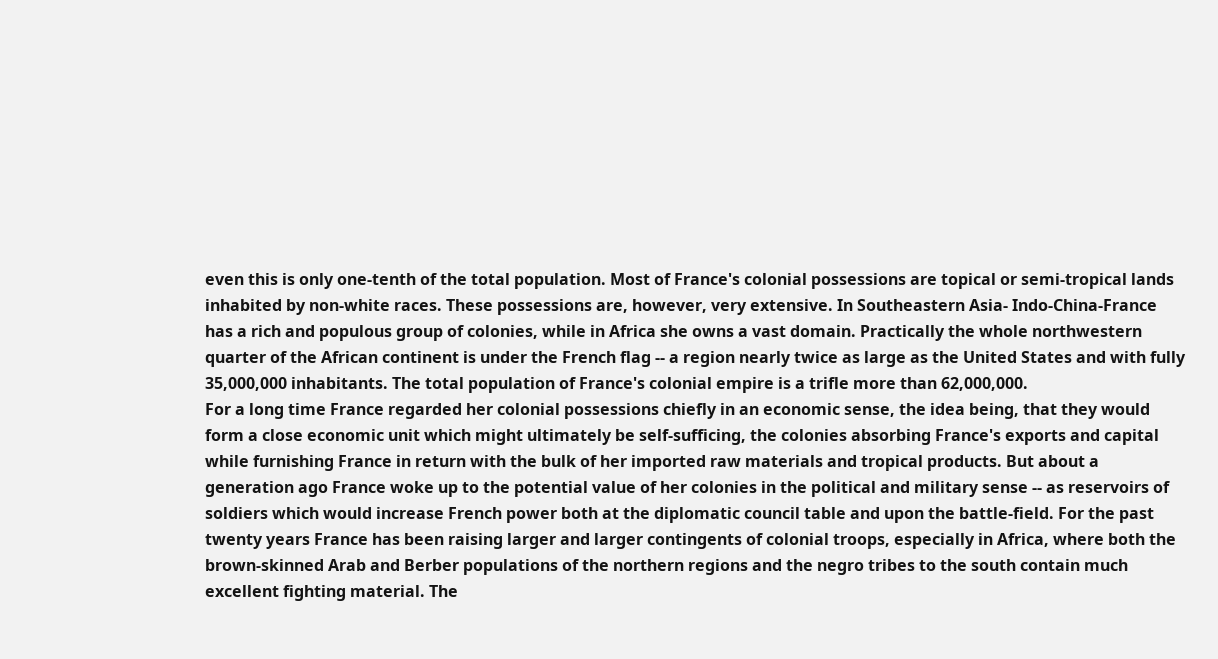even this is only one-tenth of the total population. Most of France's colonial possessions are topical or semi-tropical lands inhabited by non-white races. These possessions are, however, very extensive. In Southeastern Asia- Indo-China-France has a rich and populous group of colonies, while in Africa she owns a vast domain. Practically the whole northwestern quarter of the African continent is under the French flag -- a region nearly twice as large as the United States and with fully 35,000,000 inhabitants. The total population of France's colonial empire is a trifle more than 62,000,000.
For a long time France regarded her colonial possessions chiefly in an economic sense, the idea being, that they would form a close economic unit which might ultimately be self-sufficing, the colonies absorbing France's exports and capital while furnishing France in return with the bulk of her imported raw materials and tropical products. But about a generation ago France woke up to the potential value of her colonies in the political and military sense -- as reservoirs of soldiers which would increase French power both at the diplomatic council table and upon the battle-field. For the past twenty years France has been raising larger and larger contingents of colonial troops, especially in Africa, where both the brown-skinned Arab and Berber populations of the northern regions and the negro tribes to the south contain much excellent fighting material. The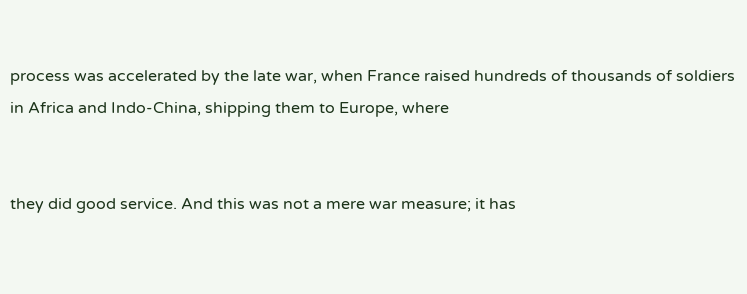process was accelerated by the late war, when France raised hundreds of thousands of soldiers in Africa and Indo-China, shipping them to Europe, where


they did good service. And this was not a mere war measure; it has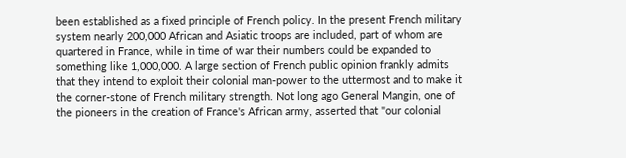been established as a fixed principle of French policy. In the present French military system nearly 200,000 African and Asiatic troops are included, part of whom are quartered in France, while in time of war their numbers could be expanded to something like 1,000,000. A large section of French public opinion frankly admits that they intend to exploit their colonial man-power to the uttermost and to make it the corner-stone of French military strength. Not long ago General Mangin, one of the pioneers in the creation of France's African army, asserted that "our colonial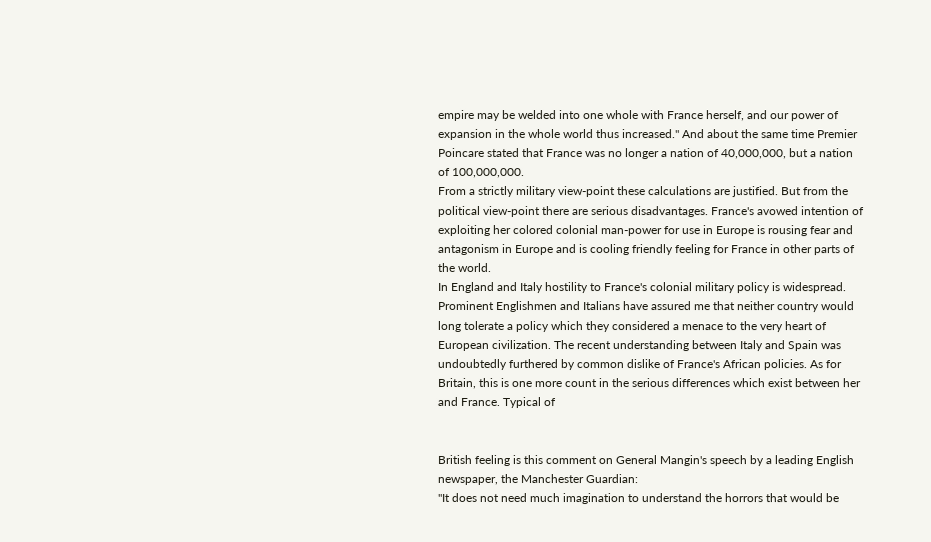empire may be welded into one whole with France herself, and our power of expansion in the whole world thus increased." And about the same time Premier Poincare stated that France was no longer a nation of 40,000,000, but a nation of 100,000,000.
From a strictly military view-point these calculations are justified. But from the political view-point there are serious disadvantages. France's avowed intention of exploiting her colored colonial man-power for use in Europe is rousing fear and antagonism in Europe and is cooling friendly feeling for France in other parts of the world.
In England and Italy hostility to France's colonial military policy is widespread. Prominent Englishmen and Italians have assured me that neither country would long tolerate a policy which they considered a menace to the very heart of European civilization. The recent understanding between Italy and Spain was undoubtedly furthered by common dislike of France's African policies. As for Britain, this is one more count in the serious differences which exist between her and France. Typical of


British feeling is this comment on General Mangin's speech by a leading English newspaper, the Manchester Guardian:
"It does not need much imagination to understand the horrors that would be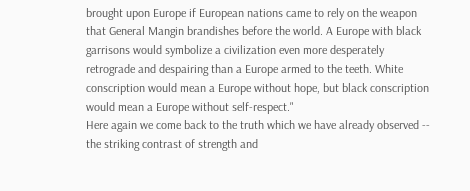brought upon Europe if European nations came to rely on the weapon that General Mangin brandishes before the world. A Europe with black garrisons would symbolize a civilization even more desperately retrograde and despairing than a Europe armed to the teeth. White conscription would mean a Europe without hope, but black conscription would mean a Europe without self-respect."
Here again we come back to the truth which we have already observed -- the striking contrast of strength and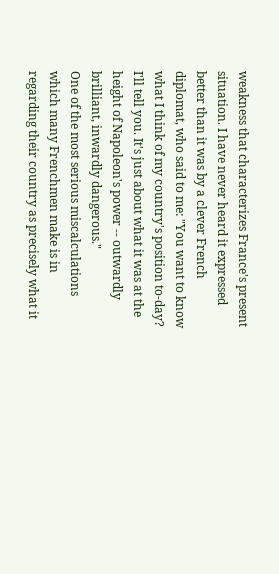weakness that characterizes France's present situation. I have never heard it expressed better than it was by a clever French diplomat, who said to me: "You want to know what I think of my country's position to-day? I'll tell you. It's just about what it was at the height of Napoleon's power -- outwardly brilliant, inwardly dangerous."
One of the most serious miscalculations which many Frenchmen make is in regarding their country as precisely what it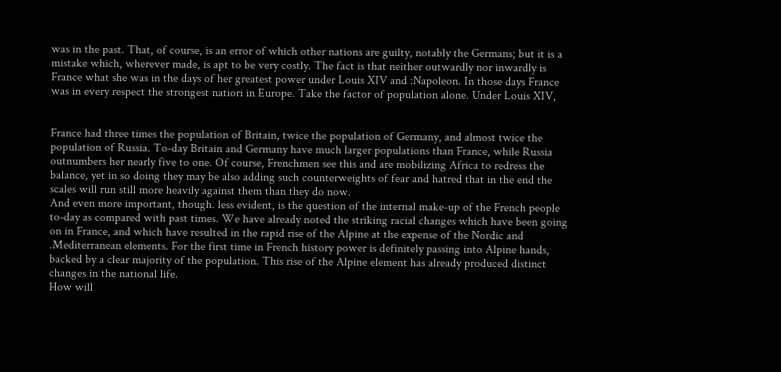was in the past. That, of course, is an error of which other nations are guilty, notably the Germans; but it is a mistake which, wherever made, is apt to be very costly. The fact is that neither outwardly nor inwardly is France what she was in the days of her greatest power under Louis XIV and :Napoleon. In those days France was in every respect the strongest natiori in Europe. Take the factor of population alone. Under Louis XIV,


France had three times the population of Britain, twice the population of Germany, and almost twice the population of Russia. To-day Britain and Germany have much larger populations than France, while Russia outnumbers her nearly five to one. Of course, Frenchmen see this and are mobilizing Africa to redress the balance, yet in so doing they may be also adding such counterweights of fear and hatred that in the end the scales will run still more heavily against them than they do now.
And even more important, though. less evident, is the question of the internal make-up of the French people to-day as compared with past times. We have already noted the striking racial changes which have been going on in France, and which have resulted in the rapid rise of the Alpine at the expense of the Nordic and .Mediterranean elements. For the first time in French history power is definitely passing into Alpine hands, backed by a clear majority of the population. This rise of the Alpine element has already produced distinct changes in the national life.
How will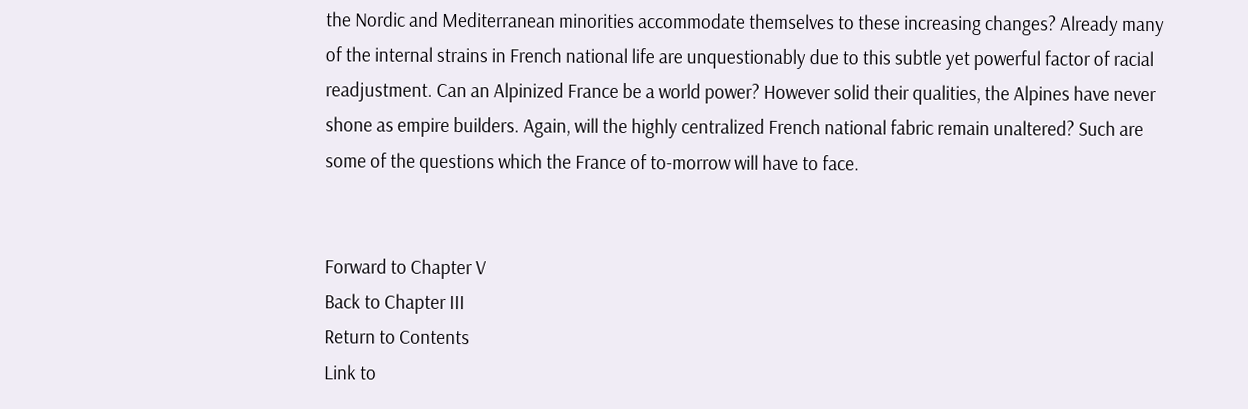the Nordic and Mediterranean minorities accommodate themselves to these increasing changes? Already many of the internal strains in French national life are unquestionably due to this subtle yet powerful factor of racial readjustment. Can an Alpinized France be a world power? However solid their qualities, the Alpines have never shone as empire builders. Again, will the highly centralized French national fabric remain unaltered? Such are some of the questions which the France of to-morrow will have to face.


Forward to Chapter V
Back to Chapter III
Return to Contents
Link to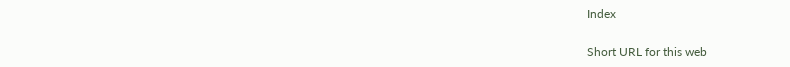Index

Short URL for this web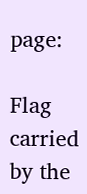page:

Flag carried by the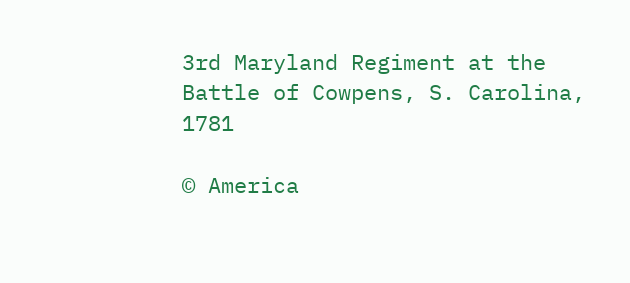3rd Maryland Regiment at the Battle of Cowpens, S. Carolina, 1781

© America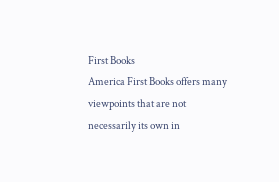First Books
America First Books offers many viewpoints that are not necessarily its own in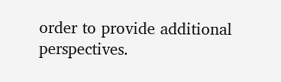order to provide additional perspectives.